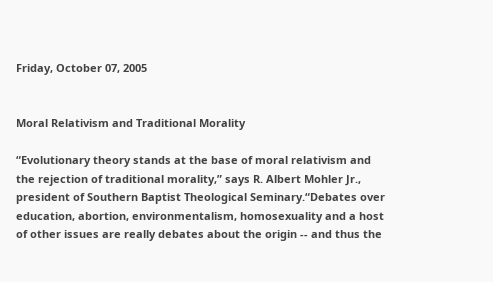Friday, October 07, 2005


Moral Relativism and Traditional Morality

“Evolutionary theory stands at the base of moral relativism and the rejection of traditional morality,” says R. Albert Mohler Jr., president of Southern Baptist Theological Seminary.“Debates over education, abortion, environmentalism, homosexuality and a host of other issues are really debates about the origin -- and thus the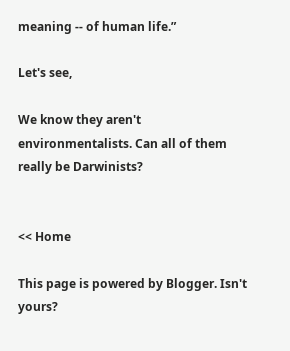meaning -- of human life.”

Let's see,

We know they aren't environmentalists. Can all of them really be Darwinists?


<< Home

This page is powered by Blogger. Isn't yours?